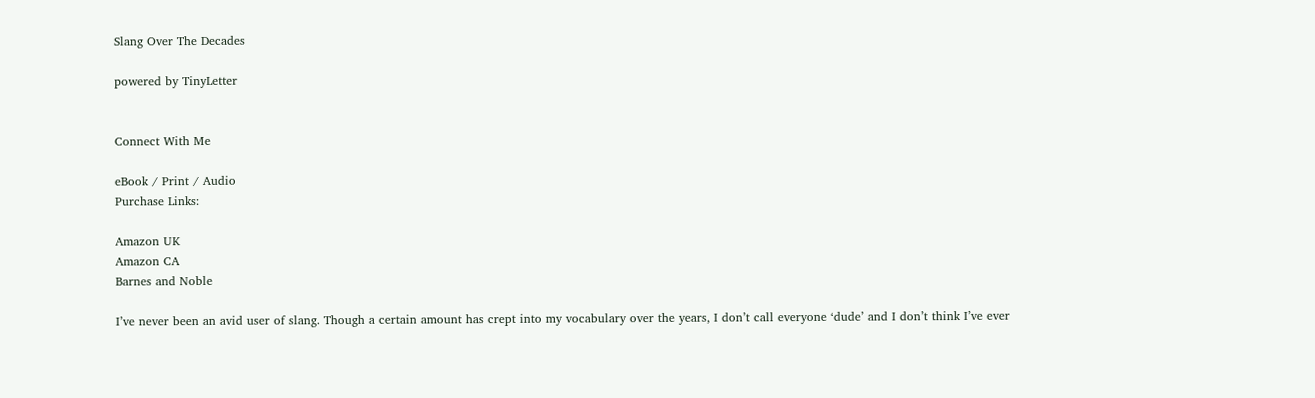Slang Over The Decades

powered by TinyLetter


Connect With Me

eBook / Print / Audio
Purchase Links:

Amazon UK
Amazon CA
Barnes and Noble

I’ve never been an avid user of slang. Though a certain amount has crept into my vocabulary over the years, I don’t call everyone ‘dude’ and I don’t think I’ve ever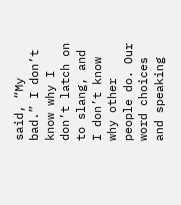said, “My bad.” I don’t know why I don’t latch on to slang, and I don’t know why other people do. Our word choices and speaking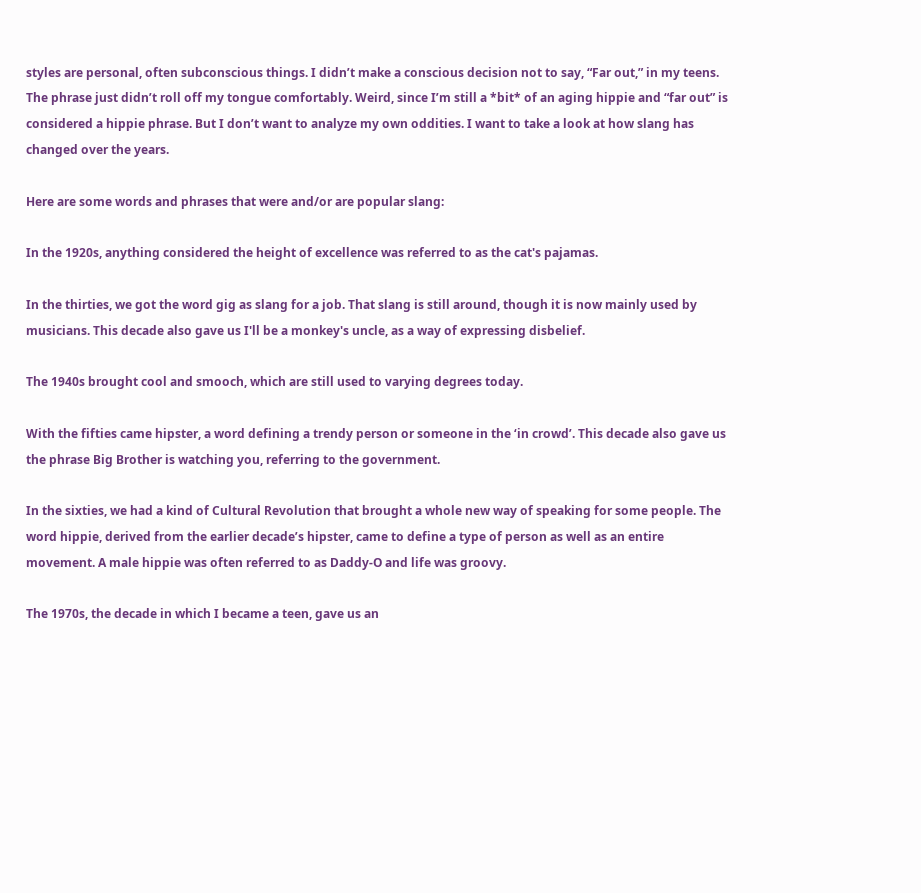styles are personal, often subconscious things. I didn’t make a conscious decision not to say, “Far out,” in my teens. The phrase just didn’t roll off my tongue comfortably. Weird, since I’m still a *bit* of an aging hippie and “far out” is considered a hippie phrase. But I don’t want to analyze my own oddities. I want to take a look at how slang has changed over the years.

Here are some words and phrases that were and/or are popular slang:

In the 1920s, anything considered the height of excellence was referred to as the cat's pajamas.

In the thirties, we got the word gig as slang for a job. That slang is still around, though it is now mainly used by musicians. This decade also gave us I'll be a monkey's uncle, as a way of expressing disbelief.

The 1940s brought cool and smooch, which are still used to varying degrees today.

With the fifties came hipster, a word defining a trendy person or someone in the ‘in crowd’. This decade also gave us the phrase Big Brother is watching you, referring to the government.

In the sixties, we had a kind of Cultural Revolution that brought a whole new way of speaking for some people. The word hippie, derived from the earlier decade’s hipster, came to define a type of person as well as an entire movement. A male hippie was often referred to as Daddy-O and life was groovy.

The 1970s, the decade in which I became a teen, gave us an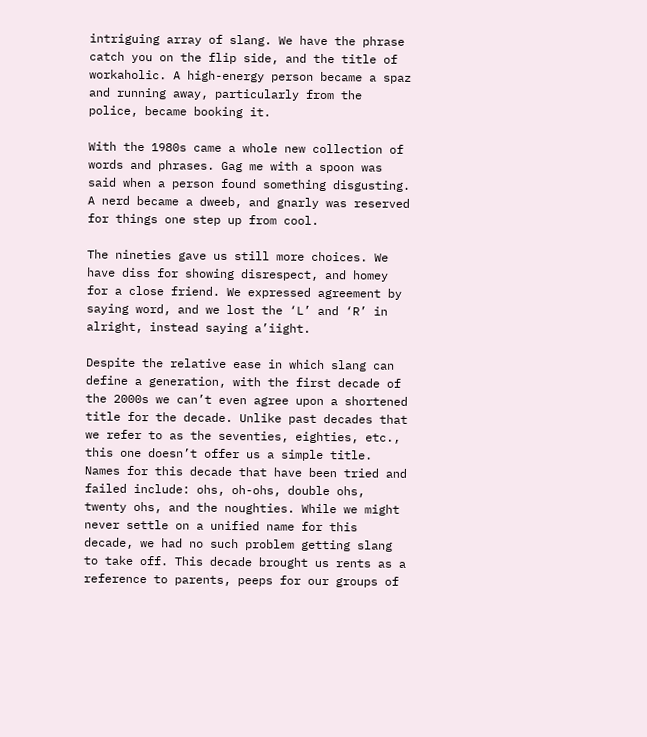intriguing array of slang. We have the phrase catch you on the flip side, and the title of workaholic. A high-energy person became a spaz and running away, particularly from the police, became booking it.

With the 1980s came a whole new collection of words and phrases. Gag me with a spoon was said when a person found something disgusting. A nerd became a dweeb, and gnarly was reserved for things one step up from cool.

The nineties gave us still more choices. We have diss for showing disrespect, and homey for a close friend. We expressed agreement by saying word, and we lost the ‘L’ and ‘R’ in alright, instead saying a’iight.

Despite the relative ease in which slang can define a generation, with the first decade of the 2000s we can’t even agree upon a shortened title for the decade. Unlike past decades that we refer to as the seventies, eighties, etc., this one doesn’t offer us a simple title. Names for this decade that have been tried and failed include: ohs, oh-ohs, double ohs, twenty ohs, and the noughties. While we might never settle on a unified name for this decade, we had no such problem getting slang to take off. This decade brought us rents as a reference to parents, peeps for our groups of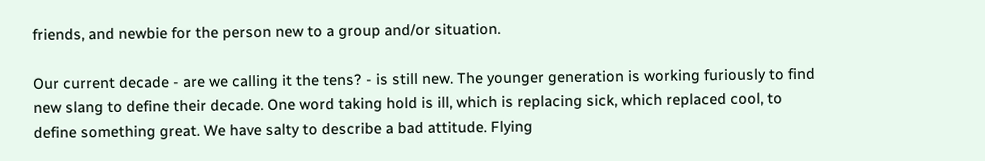friends, and newbie for the person new to a group and/or situation.

Our current decade - are we calling it the tens? - is still new. The younger generation is working furiously to find new slang to define their decade. One word taking hold is ill, which is replacing sick, which replaced cool, to define something great. We have salty to describe a bad attitude. Flying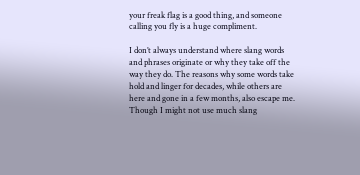your freak flag is a good thing, and someone calling you fly is a huge compliment.

I don’t always understand where slang words and phrases originate or why they take off the way they do. The reasons why some words take hold and linger for decades, while others are here and gone in a few months, also escape me. Though I might not use much slang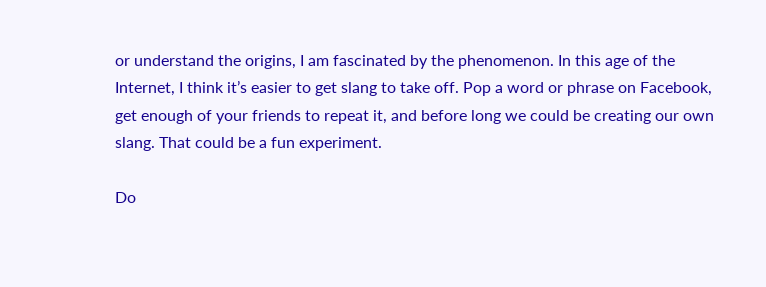or understand the origins, I am fascinated by the phenomenon. In this age of the Internet, I think it’s easier to get slang to take off. Pop a word or phrase on Facebook, get enough of your friends to repeat it, and before long we could be creating our own slang. That could be a fun experiment.

Do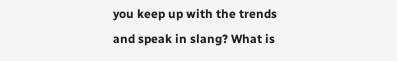you keep up with the trends and speak in slang? What is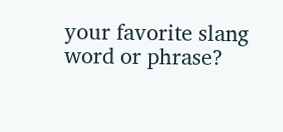your favorite slang word or phrase?